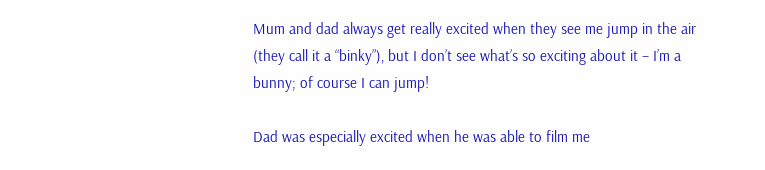Mum and dad always get really excited when they see me jump in the air (they call it a “binky”), but I don’t see what’s so exciting about it – I’m a bunny; of course I can jump!

Dad was especially excited when he was able to film me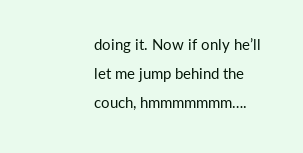doing it. Now if only he’ll let me jump behind the couch, hmmmmmmm….